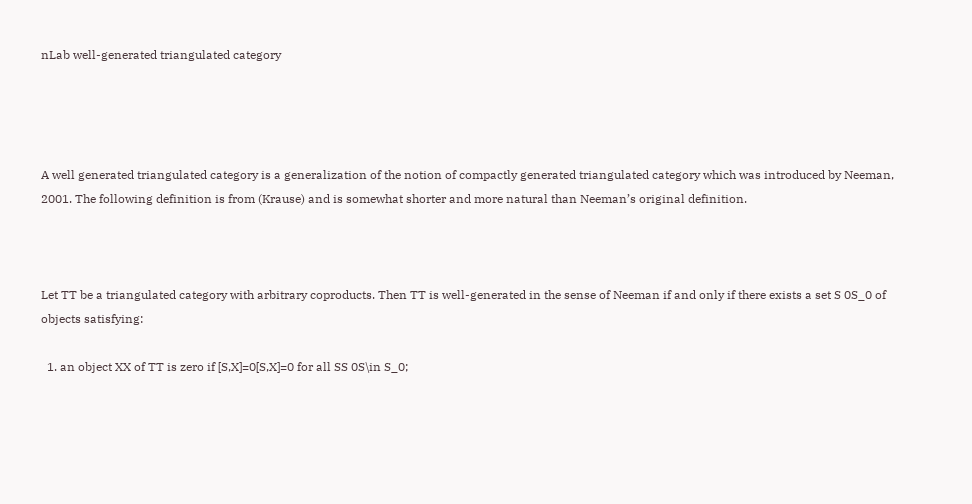nLab well-generated triangulated category




A well generated triangulated category is a generalization of the notion of compactly generated triangulated category which was introduced by Neeman, 2001. The following definition is from (Krause) and is somewhat shorter and more natural than Neeman’s original definition.



Let TT be a triangulated category with arbitrary coproducts. Then TT is well-generated in the sense of Neeman if and only if there exists a set S 0S_0 of objects satisfying:

  1. an object XX of TT is zero if [S,X]=0[S,X]=0 for all SS 0S\in S_0;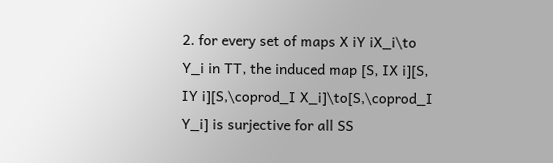2. for every set of maps X iY iX_i\to Y_i in TT, the induced map [S, IX i][S, IY i][S,\coprod_I X_i]\to[S,\coprod_I Y_i] is surjective for all SS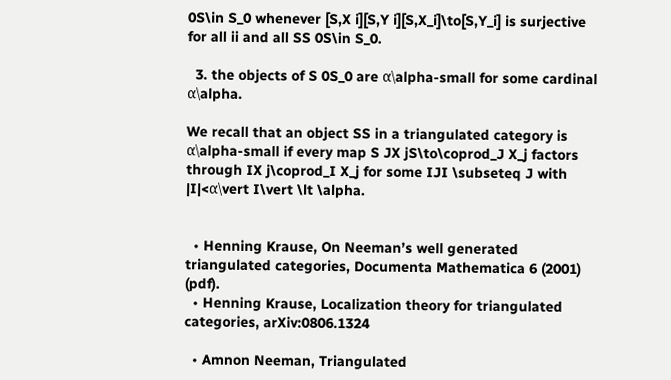0S\in S_0 whenever [S,X i][S,Y i][S,X_i]\to[S,Y_i] is surjective for all ii and all SS 0S\in S_0.

  3. the objects of S 0S_0 are α\alpha-small for some cardinal α\alpha.

We recall that an object SS in a triangulated category is α\alpha-small if every map S JX jS\to\coprod_J X_j factors through IX j\coprod_I X_j for some IJI \subseteq J with |I|<α\vert I\vert \lt \alpha.


  • Henning Krause, On Neeman’s well generated triangulated categories, Documenta Mathematica 6 (2001) (pdf).
  • Henning Krause, Localization theory for triangulated categories, arXiv:0806.1324

  • Amnon Neeman, Triangulated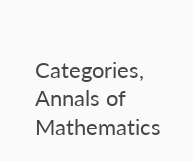Categories, Annals of Mathematics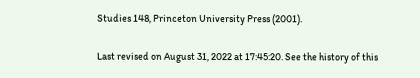Studies 148, Princeton University Press (2001).

Last revised on August 31, 2022 at 17:45:20. See the history of this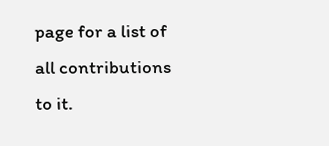page for a list of all contributions to it.